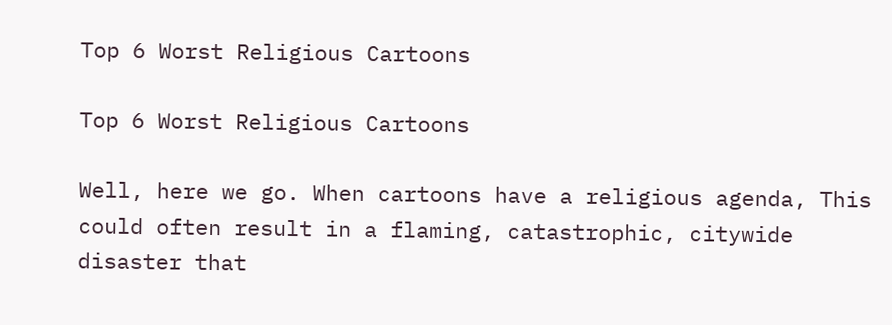Top 6 Worst Religious Cartoons

Top 6 Worst Religious Cartoons

Well, here we go. When cartoons have a religious agenda, This could often result in a flaming, catastrophic, citywide disaster that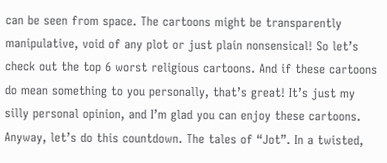can be seen from space. The cartoons might be transparently manipulative, void of any plot or just plain nonsensical! So let’s check out the top 6 worst religious cartoons. And if these cartoons do mean something to you personally, that’s great! It’s just my silly personal opinion, and I’m glad you can enjoy these cartoons. Anyway, let’s do this countdown. The tales of “Jot”. In a twisted,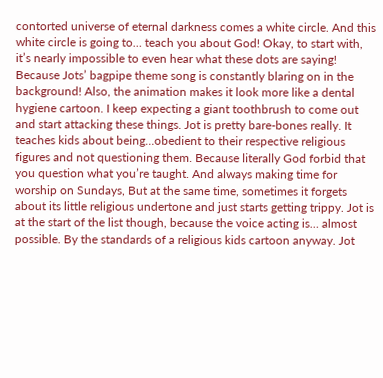contorted universe of eternal darkness comes a white circle. And this white circle is going to… teach you about God! Okay, to start with, it’s nearly impossible to even hear what these dots are saying! Because Jots’ bagpipe theme song is constantly blaring on in the background! Also, the animation makes it look more like a dental hygiene cartoon. I keep expecting a giant toothbrush to come out and start attacking these things. Jot is pretty bare-bones really. It teaches kids about being…obedient to their respective religious figures and not questioning them. Because literally God forbid that you question what you’re taught. And always making time for worship on Sundays, But at the same time, sometimes it forgets about its little religious undertone and just starts getting trippy. Jot is at the start of the list though, because the voice acting is… almost possible. By the standards of a religious kids cartoon anyway. Jot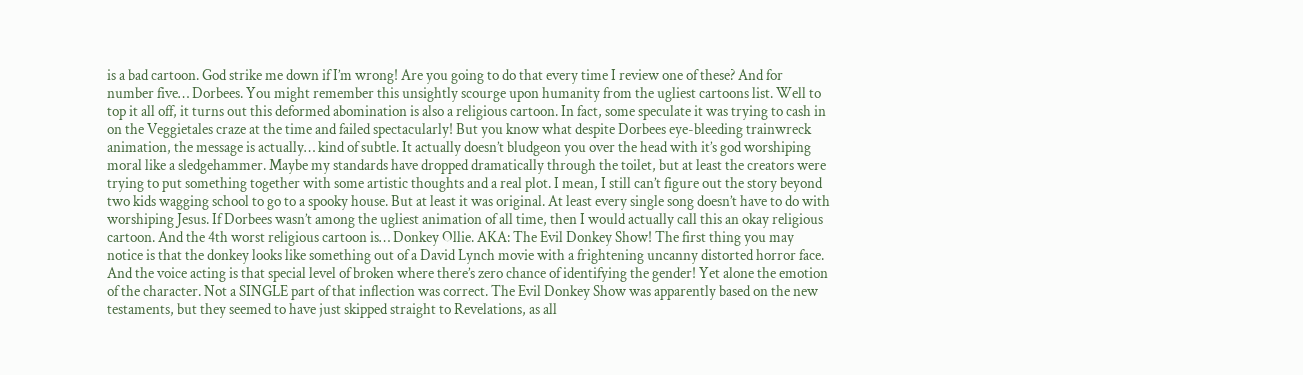is a bad cartoon. God strike me down if I’m wrong! Are you going to do that every time I review one of these? And for number five… Dorbees. You might remember this unsightly scourge upon humanity from the ugliest cartoons list. Well to top it all off, it turns out this deformed abomination is also a religious cartoon. In fact, some speculate it was trying to cash in on the Veggietales craze at the time and failed spectacularly! But you know what despite Dorbees eye-bleeding trainwreck animation, the message is actually… kind of subtle. It actually doesn’t bludgeon you over the head with it’s god worshiping moral like a sledgehammer. Maybe my standards have dropped dramatically through the toilet, but at least the creators were trying to put something together with some artistic thoughts and a real plot. I mean, I still can’t figure out the story beyond two kids wagging school to go to a spooky house. But at least it was original. At least every single song doesn’t have to do with worshiping Jesus. If Dorbees wasn’t among the ugliest animation of all time, then I would actually call this an okay religious cartoon. And the 4th worst religious cartoon is… Donkey Ollie. AKA: The Evil Donkey Show! The first thing you may notice is that the donkey looks like something out of a David Lynch movie with a frightening uncanny distorted horror face. And the voice acting is that special level of broken where there’s zero chance of identifying the gender! Yet alone the emotion of the character. Not a SINGLE part of that inflection was correct. The Evil Donkey Show was apparently based on the new testaments, but they seemed to have just skipped straight to Revelations, as all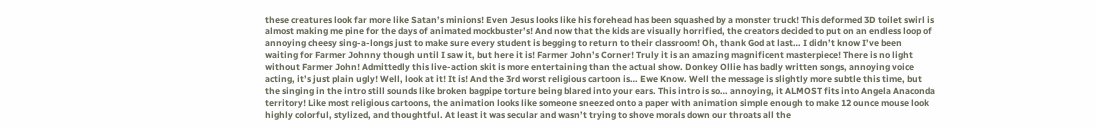these creatures look far more like Satan’s minions! Even Jesus looks like his forehead has been squashed by a monster truck! This deformed 3D toilet swirl is almost making me pine for the days of animated mockbuster’s! And now that the kids are visually horrified, the creators decided to put on an endless loop of annoying cheesy sing-a-longs just to make sure every student is begging to return to their classroom! Oh, thank God at last… I didn’t know I’ve been waiting for Farmer Johnny though until I saw it, but here it is! Farmer John’s Corner! Truly it is an amazing magnificent masterpiece! There is no light without Farmer John! Admittedly this live-action skit is more entertaining than the actual show. Donkey Ollie has badly written songs, annoying voice acting, it’s just plain ugly! Well, look at it! It is! And the 3rd worst religious cartoon is… Ewe Know. Well the message is slightly more subtle this time, but the singing in the intro still sounds like broken bagpipe torture being blared into your ears. This intro is so… annoying, it ALMOST fits into Angela Anaconda territory! Like most religious cartoons, the animation looks like someone sneezed onto a paper with animation simple enough to make 12 ounce mouse look highly colorful, stylized, and thoughtful. At least it was secular and wasn’t trying to shove morals down our throats all the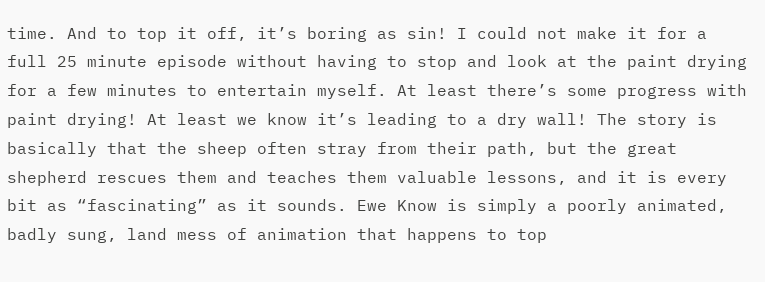time. And to top it off, it’s boring as sin! I could not make it for a full 25 minute episode without having to stop and look at the paint drying for a few minutes to entertain myself. At least there’s some progress with paint drying! At least we know it’s leading to a dry wall! The story is basically that the sheep often stray from their path, but the great shepherd rescues them and teaches them valuable lessons, and it is every bit as “fascinating” as it sounds. Ewe Know is simply a poorly animated, badly sung, land mess of animation that happens to top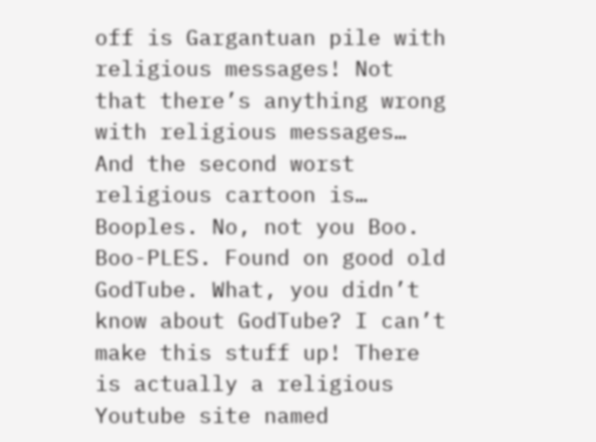off is Gargantuan pile with religious messages! Not that there’s anything wrong with religious messages… And the second worst religious cartoon is… Booples. No, not you Boo. Boo-PLES. Found on good old GodTube. What, you didn’t know about GodTube? I can’t make this stuff up! There is actually a religious Youtube site named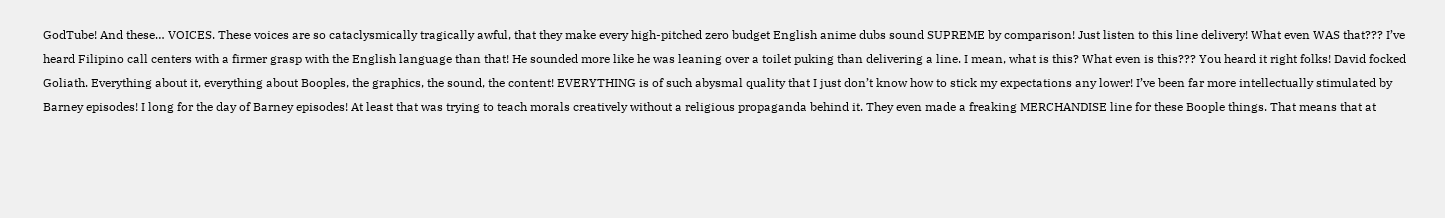GodTube! And these… VOICES. These voices are so cataclysmically tragically awful, that they make every high-pitched zero budget English anime dubs sound SUPREME by comparison! Just listen to this line delivery! What even WAS that??? I’ve heard Filipino call centers with a firmer grasp with the English language than that! He sounded more like he was leaning over a toilet puking than delivering a line. I mean, what is this? What even is this??? You heard it right folks! David focked Goliath. Everything about it, everything about Booples, the graphics, the sound, the content! EVERYTHING is of such abysmal quality that I just don’t know how to stick my expectations any lower! I’ve been far more intellectually stimulated by Barney episodes! I long for the day of Barney episodes! At least that was trying to teach morals creatively without a religious propaganda behind it. They even made a freaking MERCHANDISE line for these Boople things. That means that at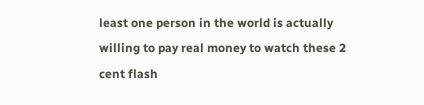least one person in the world is actually willing to pay real money to watch these 2 cent flash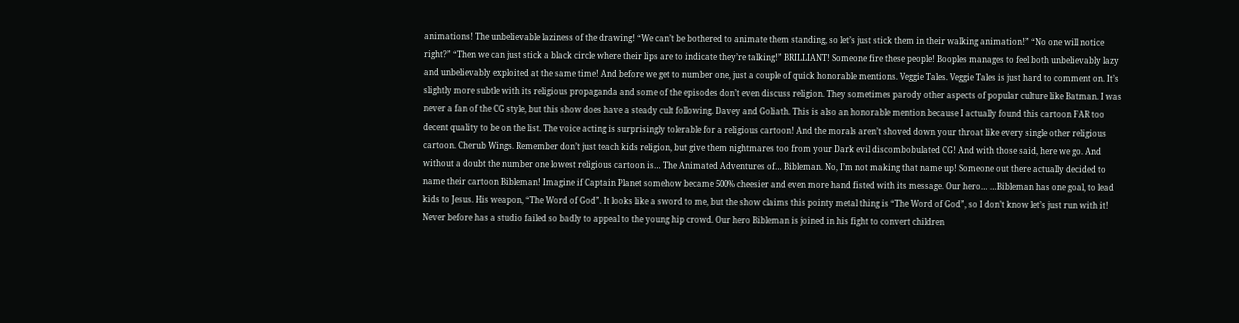animations! The unbelievable laziness of the drawing! “We can’t be bothered to animate them standing, so let’s just stick them in their walking animation!” “No one will notice right?” “Then we can just stick a black circle where their lips are to indicate they’re talking!” BRILLIANT! Someone fire these people! Booples manages to feel both unbelievably lazy and unbelievably exploited at the same time! And before we get to number one, just a couple of quick honorable mentions. Veggie Tales. Veggie Tales is just hard to comment on. It’s slightly more subtle with its religious propaganda and some of the episodes don’t even discuss religion. They sometimes parody other aspects of popular culture like Batman. I was never a fan of the CG style, but this show does have a steady cult following. Davey and Goliath. This is also an honorable mention because I actually found this cartoon FAR too decent quality to be on the list. The voice acting is surprisingly tolerable for a religious cartoon! And the morals aren’t shoved down your throat like every single other religious cartoon. Cherub Wings. Remember don’t just teach kids religion, but give them nightmares too from your Dark evil discombobulated CG! And with those said, here we go. And without a doubt the number one lowest religious cartoon is… The Animated Adventures of… Bibleman. No, I’m not making that name up! Someone out there actually decided to name their cartoon Bibleman! Imagine if Captain Planet somehow became 500% cheesier and even more hand fisted with its message. Our hero… …Bibleman has one goal, to lead kids to Jesus. His weapon, “The Word of God”. It looks like a sword to me, but the show claims this pointy metal thing is “The Word of God”, so I don’t know let’s just run with it! Never before has a studio failed so badly to appeal to the young hip crowd. Our hero Bibleman is joined in his fight to convert children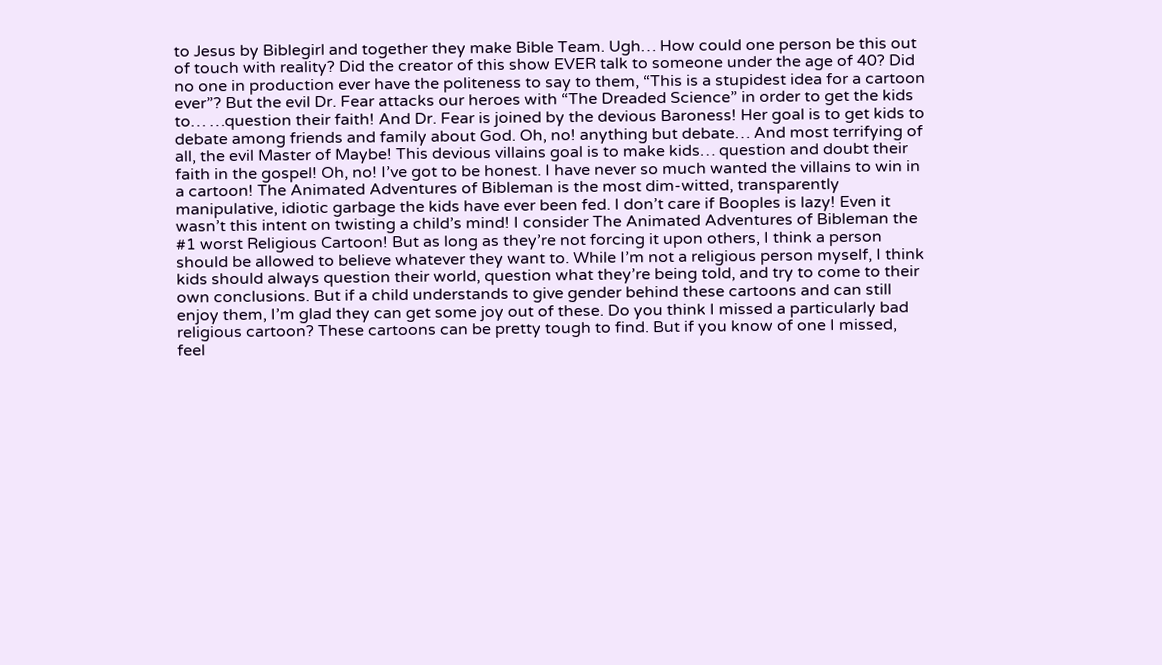to Jesus by Biblegirl and together they make Bible Team. Ugh… How could one person be this out of touch with reality? Did the creator of this show EVER talk to someone under the age of 40? Did no one in production ever have the politeness to say to them, “This is a stupidest idea for a cartoon ever”? But the evil Dr. Fear attacks our heroes with “The Dreaded Science” in order to get the kids to… …question their faith! And Dr. Fear is joined by the devious Baroness! Her goal is to get kids to debate among friends and family about God. Oh, no! anything but debate… And most terrifying of all, the evil Master of Maybe! This devious villains goal is to make kids… question and doubt their faith in the gospel! Oh, no! I’ve got to be honest. I have never so much wanted the villains to win in a cartoon! The Animated Adventures of Bibleman is the most dim-witted, transparently manipulative, idiotic garbage the kids have ever been fed. I don’t care if Booples is lazy! Even it wasn’t this intent on twisting a child’s mind! I consider The Animated Adventures of Bibleman the #1 worst Religious Cartoon! But as long as they’re not forcing it upon others, I think a person should be allowed to believe whatever they want to. While I’m not a religious person myself, I think kids should always question their world, question what they’re being told, and try to come to their own conclusions. But if a child understands to give gender behind these cartoons and can still enjoy them, I’m glad they can get some joy out of these. Do you think I missed a particularly bad religious cartoon? These cartoons can be pretty tough to find. But if you know of one I missed, feel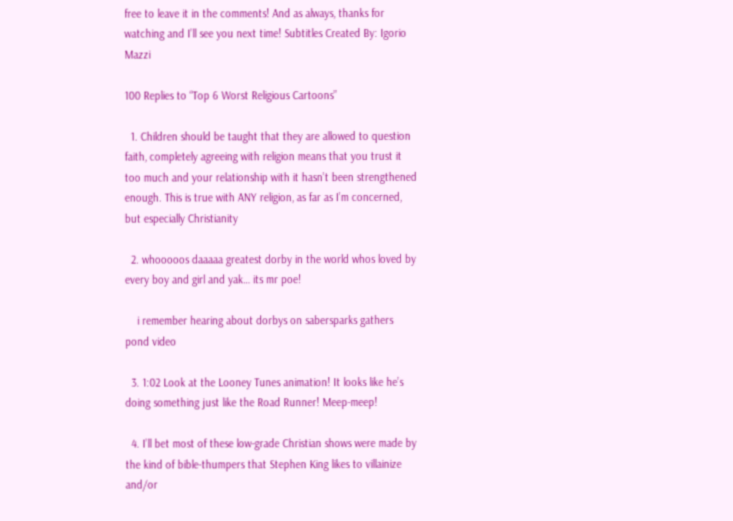free to leave it in the comments! And as always, thanks for watching and I’ll see you next time! Subtitles Created By: Igorio Mazzi

100 Replies to “Top 6 Worst Religious Cartoons”

  1. Children should be taught that they are allowed to question faith, completely agreeing with religion means that you trust it too much and your relationship with it hasn’t been strengthened enough. This is true with ANY religion, as far as I’m concerned, but especially Christianity

  2. whooooos daaaaa greatest dorby in the world whos loved by every boy and girl and yak… its mr poe!

    i remember hearing about dorbys on sabersparks gathers pond video

  3. 1:02 Look at the Looney Tunes animation! It looks like he’s doing something just like the Road Runner! Meep-meep!

  4. I’ll bet most of these low-grade Christian shows were made by the kind of bible-thumpers that Stephen King likes to villainize and/or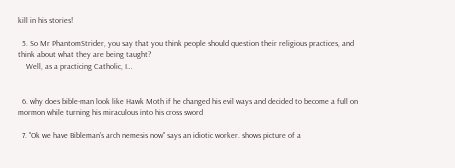kill in his stories!

  5. So Mr PhantomStrider, you say that you think people should question their religious practices, and think about what they are being taught?
    Well, as a practicing Catholic, I…


  6. why does bible-man look like Hawk Moth if he changed his evil ways and decided to become a full on mormon while turning his miraculous into his cross sword

  7. "Ok we have Bibleman's arch nemesis now" says an idiotic worker. shows picture of a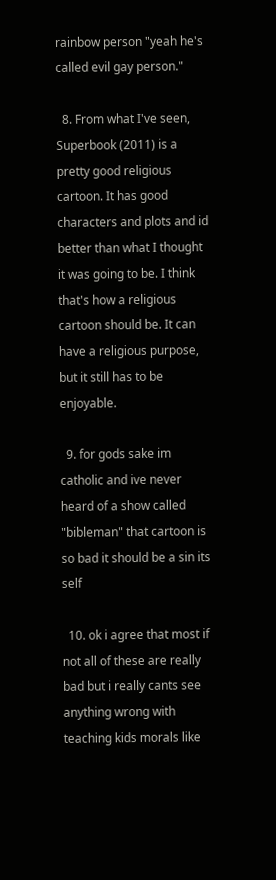rainbow person "yeah he's called evil gay person."

  8. From what I've seen, Superbook (2011) is a pretty good religious cartoon. It has good characters and plots and id better than what I thought it was going to be. I think that's how a religious cartoon should be. It can have a religious purpose, but it still has to be enjoyable.

  9. for gods sake im catholic and ive never heard of a show called "bibleman" that cartoon is so bad it should be a sin its self

  10. ok i agree that most if not all of these are really bad but i really cants see anything wrong with teaching kids morals like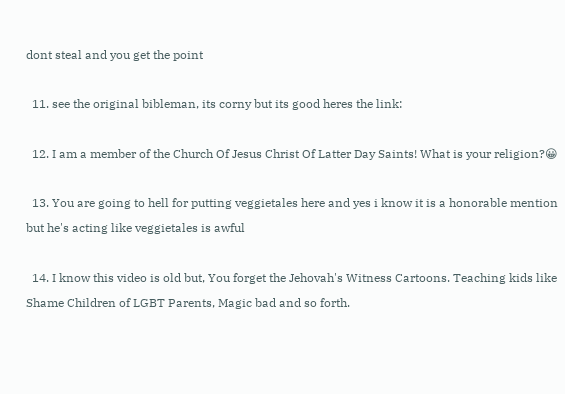dont steal and you get the point

  11. see the original bibleman, its corny but its good heres the link:

  12. I am a member of the Church Of Jesus Christ Of Latter Day Saints! What is your religion?😀

  13. You are going to hell for putting veggietales here and yes i know it is a honorable mention but he's acting like veggietales is awful

  14. I know this video is old but, You forget the Jehovah's Witness Cartoons. Teaching kids like Shame Children of LGBT Parents, Magic bad and so forth.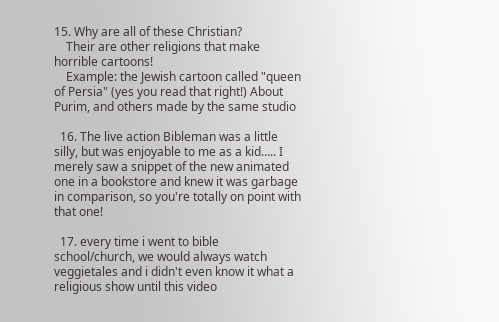15. Why are all of these Christian?
    Their are other religions that make horrible cartoons!
    Example: the Jewish cartoon called "queen of Persia" (yes you read that right!) About Purim, and others made by the same studio

  16. The live action Bibleman was a little silly, but was enjoyable to me as a kid….. I merely saw a snippet of the new animated one in a bookstore and knew it was garbage in comparison, so you're totally on point with that one!

  17. every time i went to bible school/church, we would always watch veggietales and i didn't even know it what a religious show until this video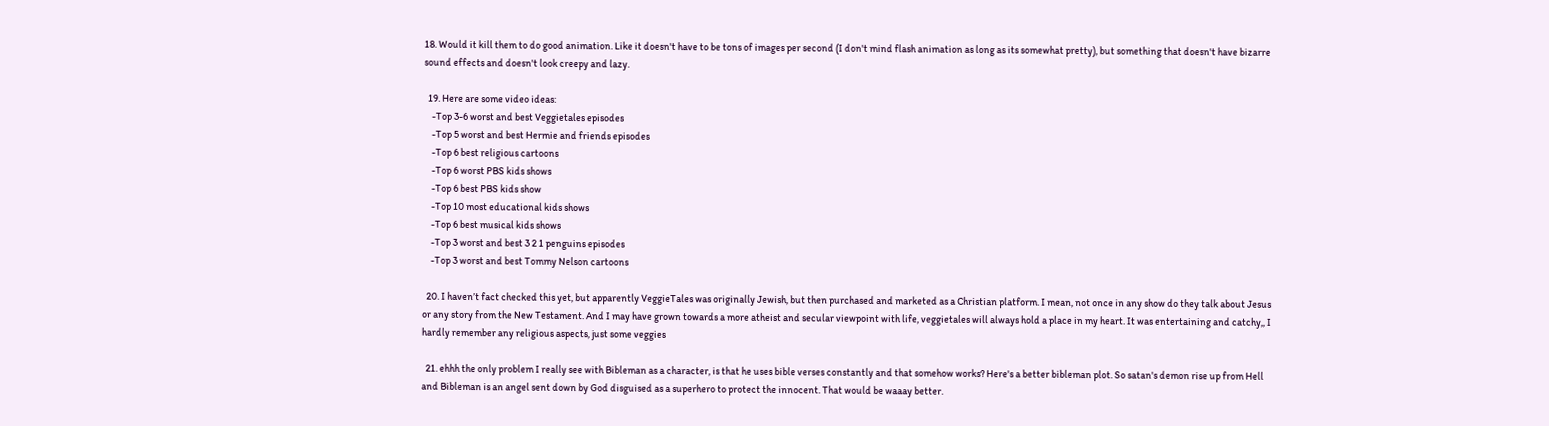18. Would it kill them to do good animation. Like it doesn't have to be tons of images per second (I don't mind flash animation as long as its somewhat pretty), but something that doesn't have bizarre sound effects and doesn't look creepy and lazy.

  19. Here are some video ideas:
    -Top 3-6 worst and best Veggietales episodes
    -Top 5 worst and best Hermie and friends episodes
    -Top 6 best religious cartoons
    -Top 6 worst PBS kids shows
    -Top 6 best PBS kids show
    -Top 10 most educational kids shows
    -Top 6 best musical kids shows
    -Top 3 worst and best 3 2 1 penguins episodes
    -Top 3 worst and best Tommy Nelson cartoons

  20. I haven’t fact checked this yet, but apparently VeggieTales was originally Jewish, but then purchased and marketed as a Christian platform. I mean, not once in any show do they talk about Jesus or any story from the New Testament. And I may have grown towards a more atheist and secular viewpoint with life, veggietales will always hold a place in my heart. It was entertaining and catchy,, I hardly remember any religious aspects, just some veggies

  21. ehhh the only problem I really see with Bibleman as a character, is that he uses bible verses constantly and that somehow works? Here's a better bibleman plot. So satan's demon rise up from Hell and Bibleman is an angel sent down by God disguised as a superhero to protect the innocent. That would be waaay better.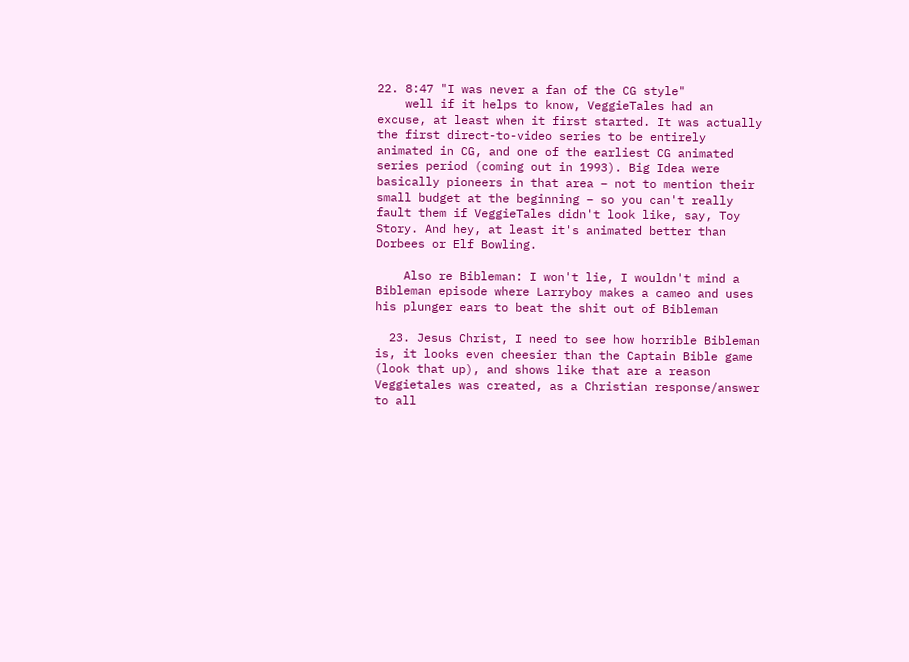22. 8:47 "I was never a fan of the CG style"
    well if it helps to know, VeggieTales had an excuse, at least when it first started. It was actually the first direct-to-video series to be entirely animated in CG, and one of the earliest CG animated series period (coming out in 1993). Big Idea were basically pioneers in that area – not to mention their small budget at the beginning – so you can't really fault them if VeggieTales didn't look like, say, Toy Story. And hey, at least it's animated better than Dorbees or Elf Bowling.

    Also re Bibleman: I won't lie, I wouldn't mind a Bibleman episode where Larryboy makes a cameo and uses his plunger ears to beat the shit out of Bibleman

  23. Jesus Christ, I need to see how horrible Bibleman is, it looks even cheesier than the Captain Bible game (look that up), and shows like that are a reason Veggietales was created, as a Christian response/answer to all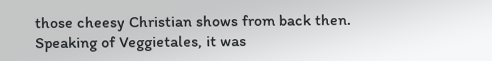those cheesy Christian shows from back then. Speaking of Veggietales, it was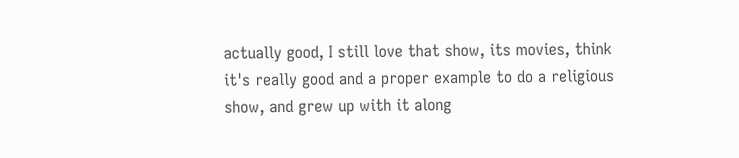actually good, I still love that show, its movies, think it's really good and a proper example to do a religious show, and grew up with it along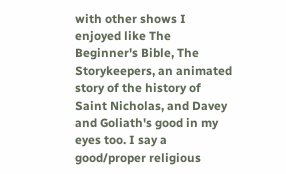with other shows I enjoyed like The Beginner's Bible, The Storykeepers, an animated story of the history of Saint Nicholas, and Davey and Goliath's good in my eyes too. I say a good/proper religious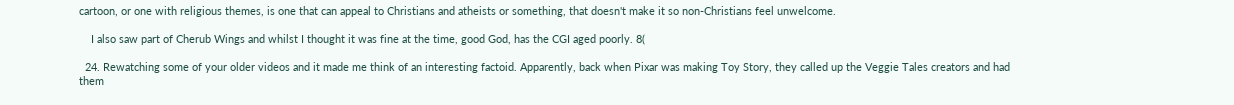cartoon, or one with religious themes, is one that can appeal to Christians and atheists or something, that doesn't make it so non-Christians feel unwelcome.

    I also saw part of Cherub Wings and whilst I thought it was fine at the time, good God, has the CGI aged poorly. 8(

  24. Rewatching some of your older videos and it made me think of an interesting factoid. Apparently, back when Pixar was making Toy Story, they called up the Veggie Tales creators and had them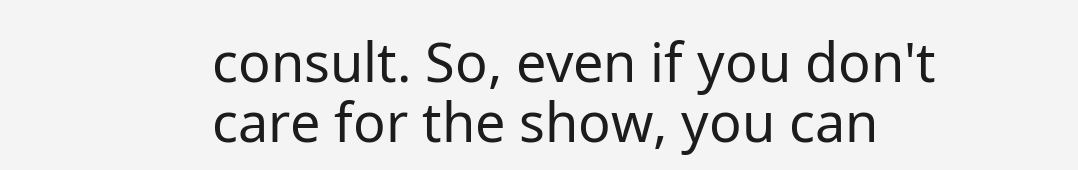consult. So, even if you don't care for the show, you can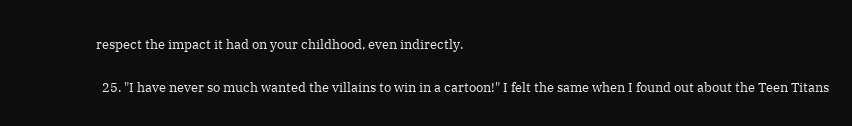respect the impact it had on your childhood, even indirectly.

  25. "I have never so much wanted the villains to win in a cartoon!" I felt the same when I found out about the Teen Titans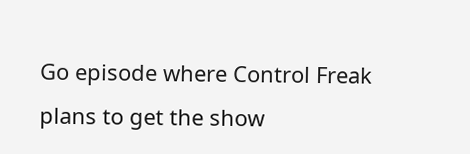Go episode where Control Freak plans to get the show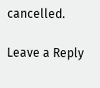cancelled.

Leave a Reply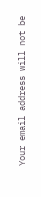Your email address will not be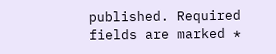published. Required fields are marked *